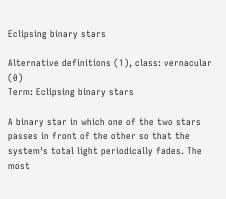Eclipsing binary stars

Alternative definitions (1), class: vernacular (0)
Term: Eclipsing binary stars

A binary star in which one of the two stars passes in front of the other so that the system's total light periodically fades. The most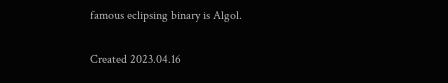famous eclipsing binary is Algol.

Created 2023.04.16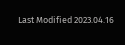Last Modified 2023.04.16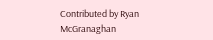Contributed by Ryan McGranaghan